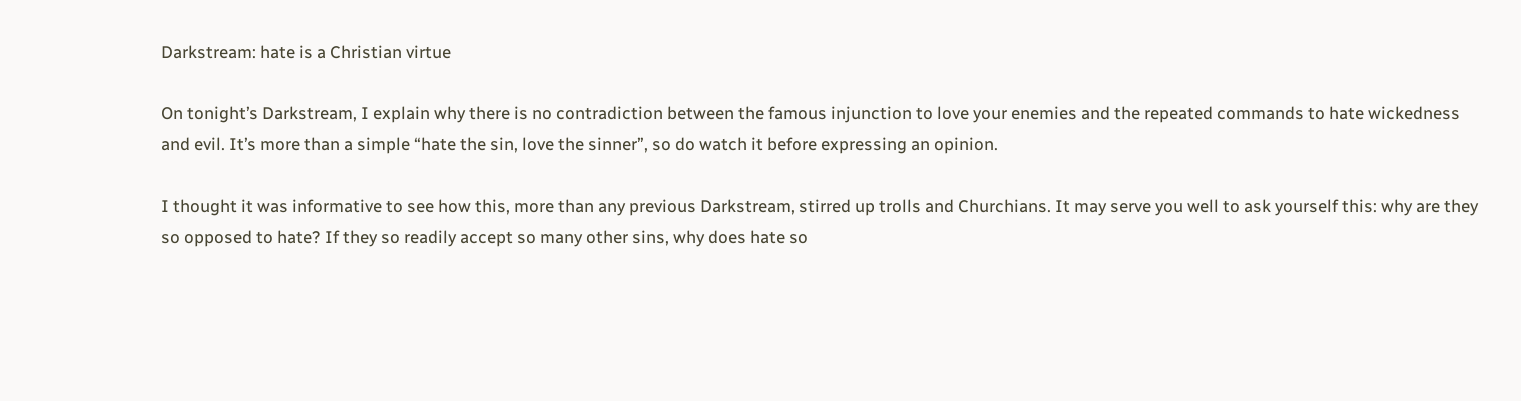Darkstream: hate is a Christian virtue

On tonight’s Darkstream, I explain why there is no contradiction between the famous injunction to love your enemies and the repeated commands to hate wickedness and evil. It’s more than a simple “hate the sin, love the sinner”, so do watch it before expressing an opinion.

I thought it was informative to see how this, more than any previous Darkstream, stirred up trolls and Churchians. It may serve you well to ask yourself this: why are they so opposed to hate? If they so readily accept so many other sins, why does hate so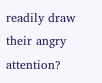readily draw their angry attention?